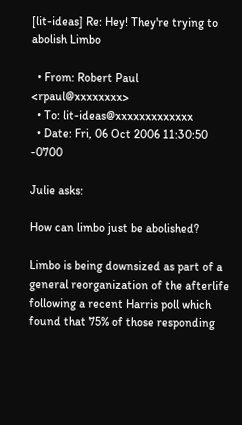[lit-ideas] Re: Hey! They're trying to abolish Limbo

  • From: Robert Paul <rpaul@xxxxxxxx>
  • To: lit-ideas@xxxxxxxxxxxxx
  • Date: Fri, 06 Oct 2006 11:30:50 -0700

Julie asks:

How can limbo just be abolished?

Limbo is being downsized as part of a general reorganization of the afterlife following a recent Harris poll which found that 75% of those responding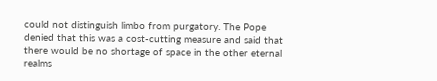could not distinguish limbo from purgatory. The Pope denied that this was a cost-cutting measure and said that there would be no shortage of space in the other eternal realms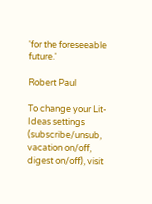'for the foreseeable future.'

Robert Paul

To change your Lit-Ideas settings (subscribe/unsub, vacation on/off,
digest on/off), visit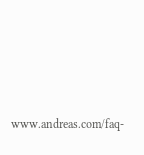www.andreas.com/faq-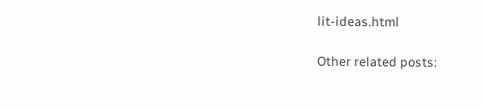lit-ideas.html

Other related posts: